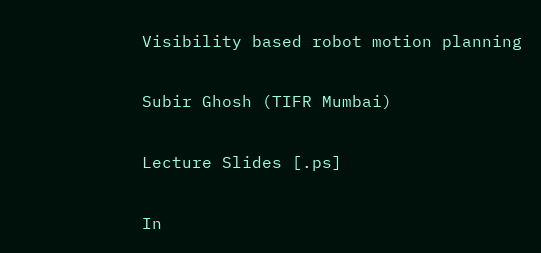Visibility based robot motion planning

Subir Ghosh (TIFR Mumbai)

Lecture Slides [.ps]

In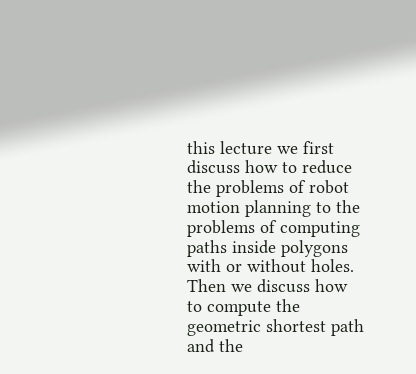this lecture we first discuss how to reduce the problems of robot motion planning to the problems of computing paths inside polygons with or without holes. Then we discuss how to compute the geometric shortest path and the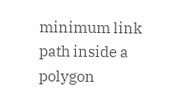minimum link path inside a polygon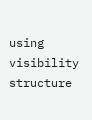using visibility structure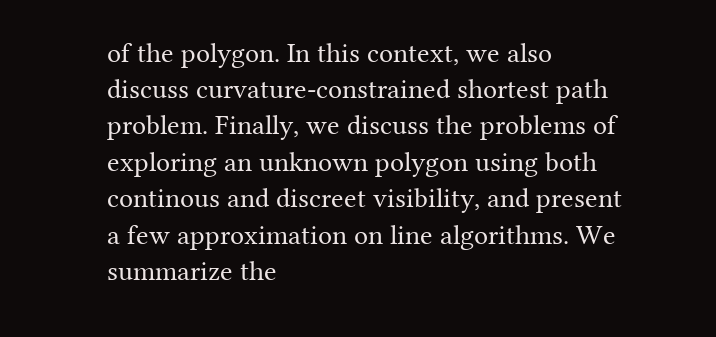of the polygon. In this context, we also discuss curvature-constrained shortest path problem. Finally, we discuss the problems of exploring an unknown polygon using both continous and discreet visibility, and present a few approximation on line algorithms. We summarize the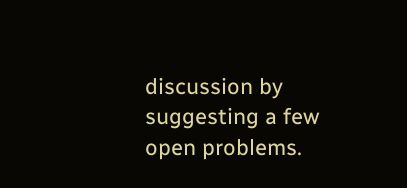discussion by suggesting a few open problems.